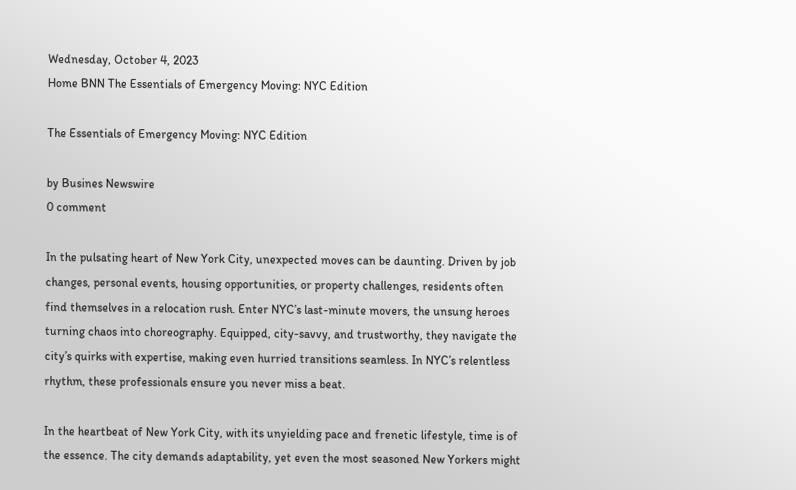Wednesday, October 4, 2023
Home BNN The Essentials of Emergency Moving: NYC Edition

The Essentials of Emergency Moving: NYC Edition

by Busines Newswire
0 comment

In the pulsating heart of New York City, unexpected moves can be daunting. Driven by job changes, personal events, housing opportunities, or property challenges, residents often find themselves in a relocation rush. Enter NYC’s last-minute movers, the unsung heroes turning chaos into choreography. Equipped, city-savvy, and trustworthy, they navigate the city’s quirks with expertise, making even hurried transitions seamless. In NYC’s relentless rhythm, these professionals ensure you never miss a beat.

In the heartbeat of New York City, with its unyielding pace and frenetic lifestyle, time is of the essence. The city demands adaptability, yet even the most seasoned New Yorkers might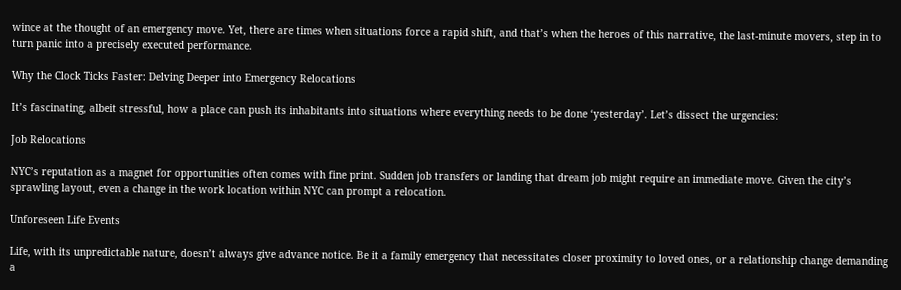wince at the thought of an emergency move. Yet, there are times when situations force a rapid shift, and that’s when the heroes of this narrative, the last-minute movers, step in to turn panic into a precisely executed performance.

Why the Clock Ticks Faster: Delving Deeper into Emergency Relocations

It’s fascinating, albeit stressful, how a place can push its inhabitants into situations where everything needs to be done ‘yesterday’. Let’s dissect the urgencies:

Job Relocations

NYC’s reputation as a magnet for opportunities often comes with fine print. Sudden job transfers or landing that dream job might require an immediate move. Given the city’s sprawling layout, even a change in the work location within NYC can prompt a relocation.

Unforeseen Life Events

Life, with its unpredictable nature, doesn’t always give advance notice. Be it a family emergency that necessitates closer proximity to loved ones, or a relationship change demanding a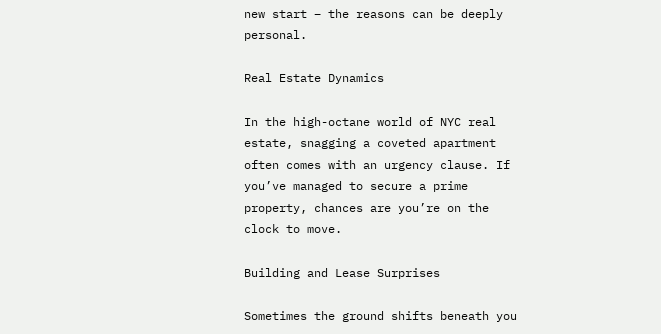new start – the reasons can be deeply personal.

Real Estate Dynamics

In the high-octane world of NYC real estate, snagging a coveted apartment often comes with an urgency clause. If you’ve managed to secure a prime property, chances are you’re on the clock to move.

Building and Lease Surprises

Sometimes the ground shifts beneath you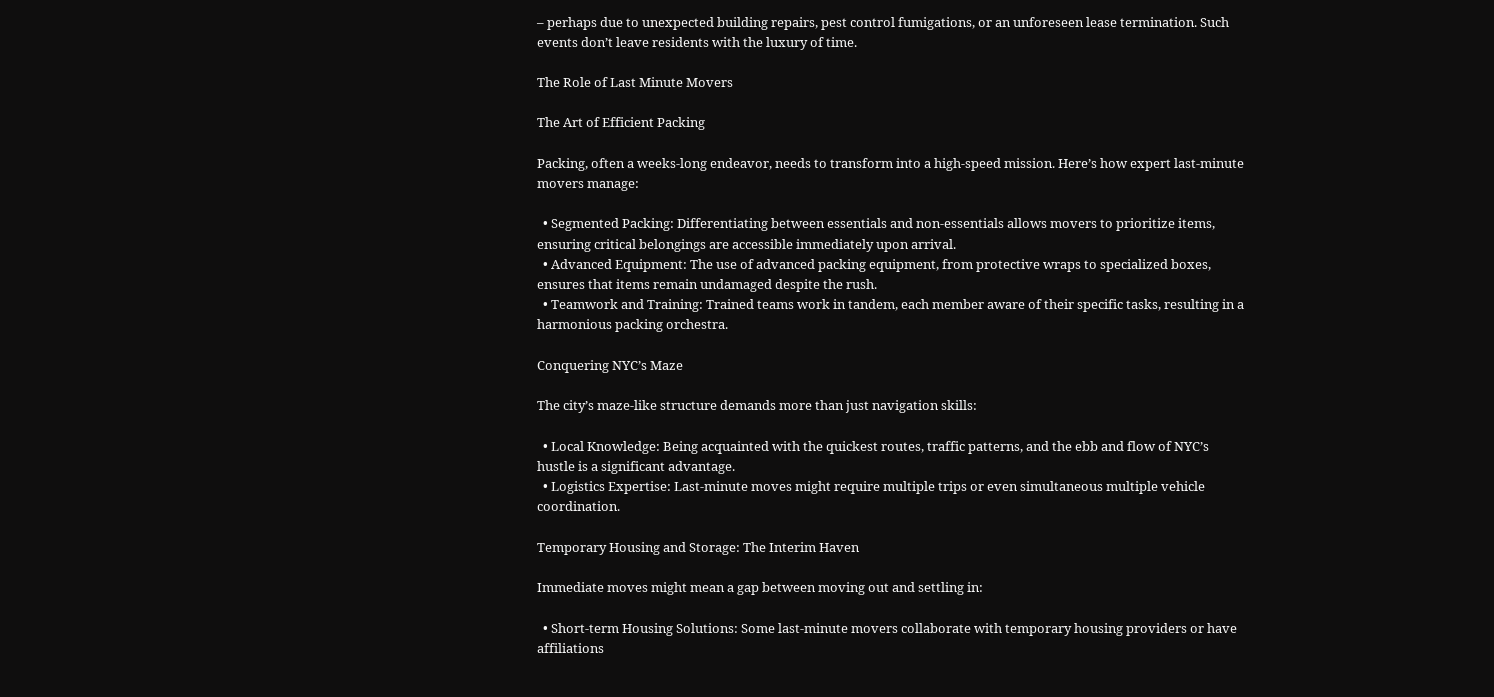– perhaps due to unexpected building repairs, pest control fumigations, or an unforeseen lease termination. Such events don’t leave residents with the luxury of time.

The Role of Last Minute Movers

The Art of Efficient Packing

Packing, often a weeks-long endeavor, needs to transform into a high-speed mission. Here’s how expert last-minute movers manage:

  • Segmented Packing: Differentiating between essentials and non-essentials allows movers to prioritize items, ensuring critical belongings are accessible immediately upon arrival.
  • Advanced Equipment: The use of advanced packing equipment, from protective wraps to specialized boxes, ensures that items remain undamaged despite the rush.
  • Teamwork and Training: Trained teams work in tandem, each member aware of their specific tasks, resulting in a harmonious packing orchestra.

Conquering NYC’s Maze

The city’s maze-like structure demands more than just navigation skills:

  • Local Knowledge: Being acquainted with the quickest routes, traffic patterns, and the ebb and flow of NYC’s hustle is a significant advantage.
  • Logistics Expertise: Last-minute moves might require multiple trips or even simultaneous multiple vehicle coordination.

Temporary Housing and Storage: The Interim Haven

Immediate moves might mean a gap between moving out and settling in:

  • Short-term Housing Solutions: Some last-minute movers collaborate with temporary housing providers or have affiliations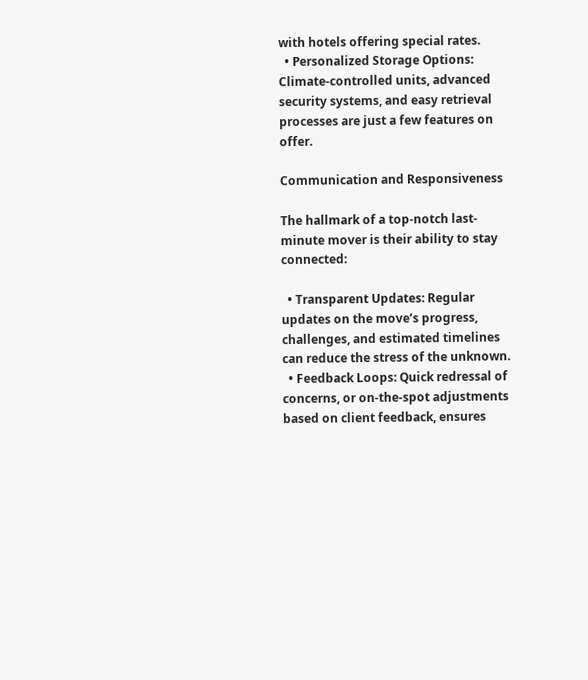with hotels offering special rates.
  • Personalized Storage Options: Climate-controlled units, advanced security systems, and easy retrieval processes are just a few features on offer.

Communication and Responsiveness

The hallmark of a top-notch last-minute mover is their ability to stay connected:

  • Transparent Updates: Regular updates on the move’s progress, challenges, and estimated timelines can reduce the stress of the unknown.
  • Feedback Loops: Quick redressal of concerns, or on-the-spot adjustments based on client feedback, ensures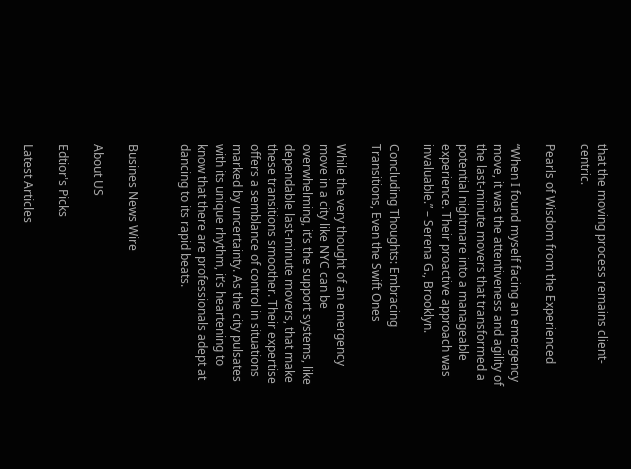that the moving process remains client-centric.

Pearls of Wisdom from the Experienced

“When I found myself facing an emergency move, it was the attentiveness and agility of the last-minute movers that transformed a potential nightmare into a manageable experience. Their proactive approach was invaluable.” – Serena G., Brooklyn.

Concluding Thoughts: Embracing Transitions, Even the Swift Ones

While the very thought of an emergency move in a city like NYC can be overwhelming, it’s the support systems, like dependable last-minute movers, that make these transitions smoother. Their expertise offers a semblance of control in situations marked by uncertainty. As the city pulsates with its unique rhythm, it’s heartening to know that there are professionals adept at dancing to its rapid beats.


Busines News Wire

About US

Edtior's Picks

Latest Articles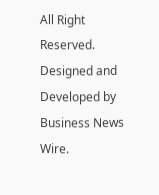All Right Reserved. Designed and Developed by Business News Wire.